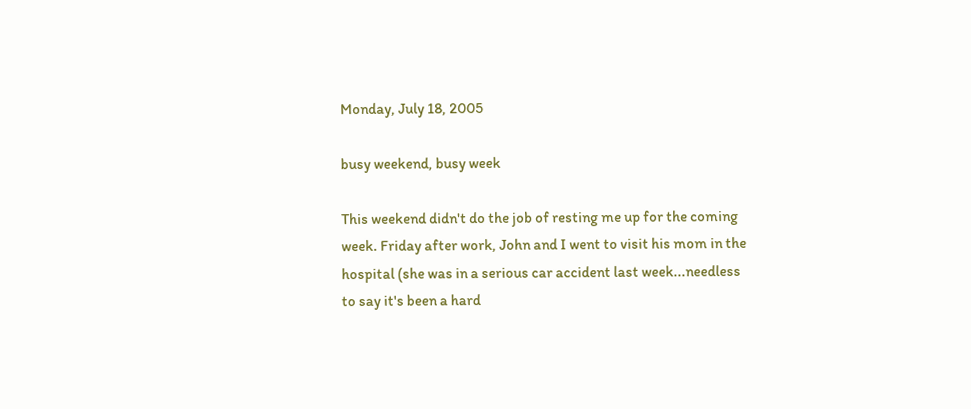Monday, July 18, 2005

busy weekend, busy week

This weekend didn't do the job of resting me up for the coming week. Friday after work, John and I went to visit his mom in the hospital (she was in a serious car accident last week...needless to say it's been a hard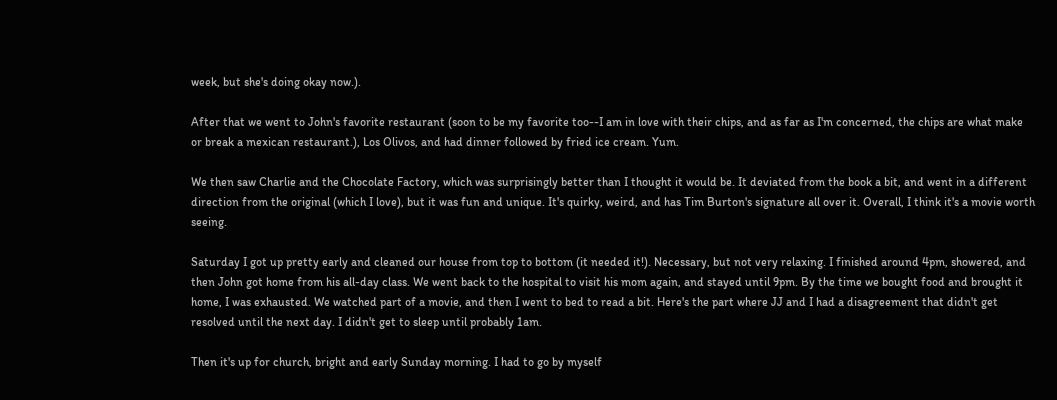week, but she's doing okay now.).

After that we went to John's favorite restaurant (soon to be my favorite too--I am in love with their chips, and as far as I'm concerned, the chips are what make or break a mexican restaurant.), Los Olivos, and had dinner followed by fried ice cream. Yum.

We then saw Charlie and the Chocolate Factory, which was surprisingly better than I thought it would be. It deviated from the book a bit, and went in a different direction from the original (which I love), but it was fun and unique. It's quirky, weird, and has Tim Burton's signature all over it. Overall, I think it's a movie worth seeing.

Saturday I got up pretty early and cleaned our house from top to bottom (it needed it!). Necessary, but not very relaxing. I finished around 4pm, showered, and then John got home from his all-day class. We went back to the hospital to visit his mom again, and stayed until 9pm. By the time we bought food and brought it home, I was exhausted. We watched part of a movie, and then I went to bed to read a bit. Here's the part where JJ and I had a disagreement that didn't get resolved until the next day. I didn't get to sleep until probably 1am.

Then it's up for church, bright and early Sunday morning. I had to go by myself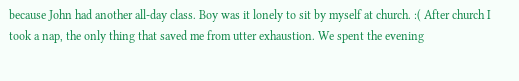because John had another all-day class. Boy was it lonely to sit by myself at church. :( After church I took a nap, the only thing that saved me from utter exhaustion. We spent the evening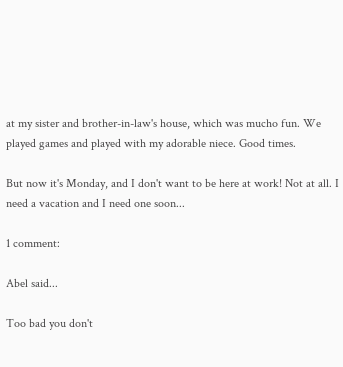at my sister and brother-in-law's house, which was mucho fun. We played games and played with my adorable niece. Good times.

But now it's Monday, and I don't want to be here at work! Not at all. I need a vacation and I need one soon...

1 comment:

Abel said...

Too bad you don't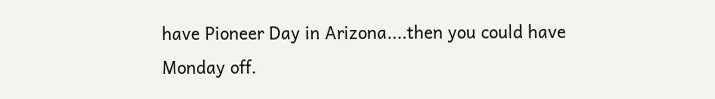have Pioneer Day in Arizona....then you could have Monday off.